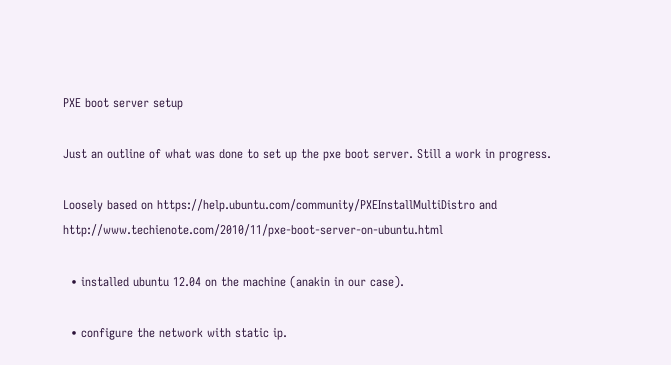PXE boot server setup

Just an outline of what was done to set up the pxe boot server. Still a work in progress.

Loosely based on https://help.ubuntu.com/community/PXEInstallMultiDistro and http://www.techienote.com/2010/11/pxe-boot-server-on-ubuntu.html

  • installed ubuntu 12.04 on the machine (anakin in our case).

  • configure the network with static ip.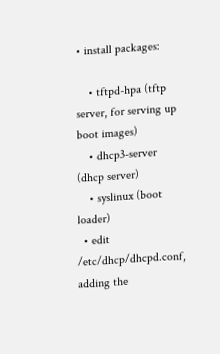• install packages:

    • tftpd-hpa (tftp server, for serving up boot images)
    • dhcp3-server (dhcp server)
    • syslinux (boot loader)
  • edit /etc/dhcp/dhcpd.conf, adding the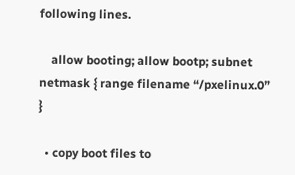following lines.

    allow booting; allow bootp; subnet netmask { range filename “/pxelinux.0” }

  • copy boot files to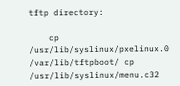tftp directory:

    cp /usr/lib/syslinux/pxelinux.0 /var/lib/tftpboot/ cp /usr/lib/syslinux/menu.c32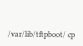/var/lib/tftpboot/ cp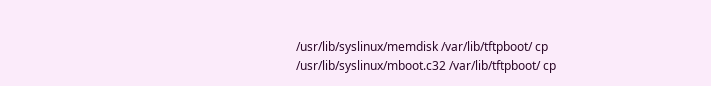/usr/lib/syslinux/memdisk /var/lib/tftpboot/ cp /usr/lib/syslinux/mboot.c32 /var/lib/tftpboot/ cp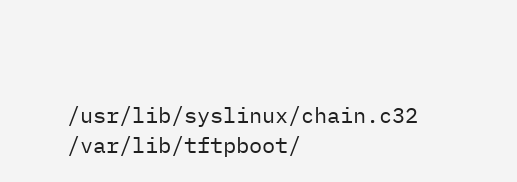/usr/lib/syslinux/chain.c32 /var/lib/tftpboot/